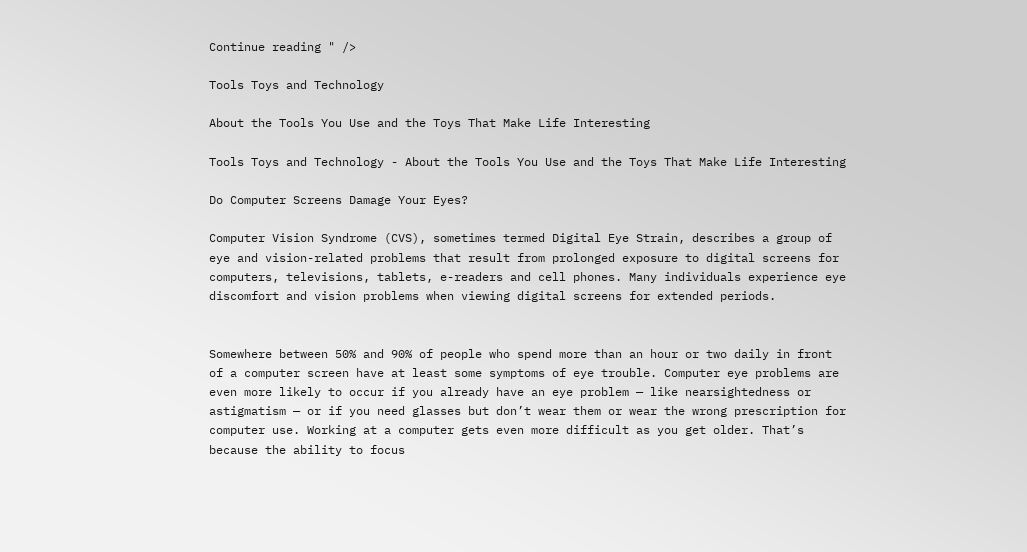Continue reading " />

Tools Toys and Technology

About the Tools You Use and the Toys That Make Life Interesting

Tools Toys and Technology - About the Tools You Use and the Toys That Make Life Interesting

Do Computer Screens Damage Your Eyes?

Computer Vision Syndrome (CVS), sometimes termed Digital Eye Strain, describes a group of eye and vision-related problems that result from prolonged exposure to digital screens for computers, televisions, tablets, e-readers and cell phones. Many individuals experience eye discomfort and vision problems when viewing digital screens for extended periods.


Somewhere between 50% and 90% of people who spend more than an hour or two daily in front of a computer screen have at least some symptoms of eye trouble. Computer eye problems are even more likely to occur if you already have an eye problem — like nearsightedness or astigmatism — or if you need glasses but don’t wear them or wear the wrong prescription for computer use. Working at a computer gets even more difficult as you get older. That’s because the ability to focus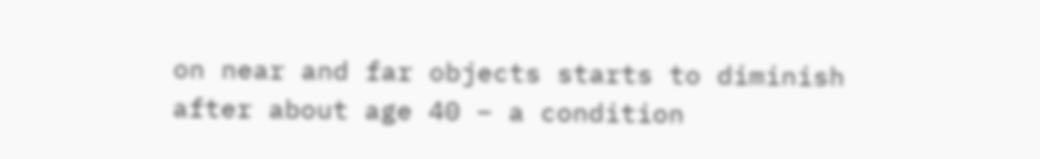on near and far objects starts to diminish after about age 40 – a condition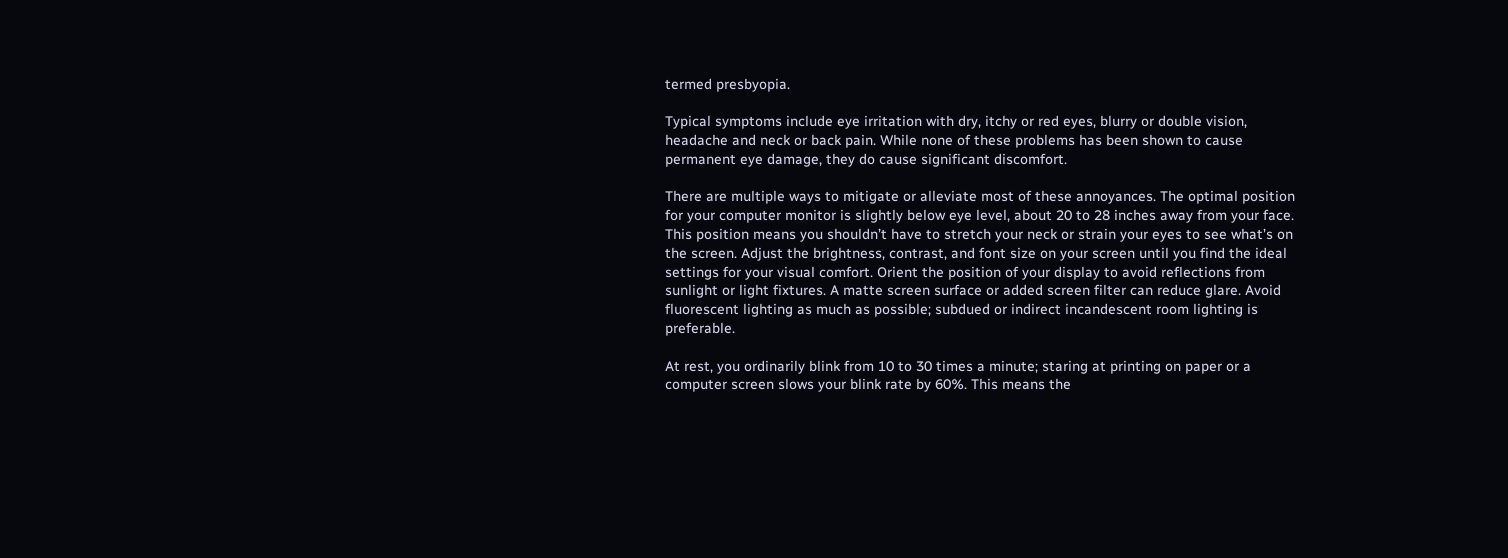termed presbyopia.

Typical symptoms include eye irritation with dry, itchy or red eyes, blurry or double vision, headache and neck or back pain. While none of these problems has been shown to cause permanent eye damage, they do cause significant discomfort.

There are multiple ways to mitigate or alleviate most of these annoyances. The optimal position for your computer monitor is slightly below eye level, about 20 to 28 inches away from your face. This position means you shouldn’t have to stretch your neck or strain your eyes to see what’s on the screen. Adjust the brightness, contrast, and font size on your screen until you find the ideal settings for your visual comfort. Orient the position of your display to avoid reflections from sunlight or light fixtures. A matte screen surface or added screen filter can reduce glare. Avoid fluorescent lighting as much as possible; subdued or indirect incandescent room lighting is preferable.

At rest, you ordinarily blink from 10 to 30 times a minute; staring at printing on paper or a computer screen slows your blink rate by 60%. This means the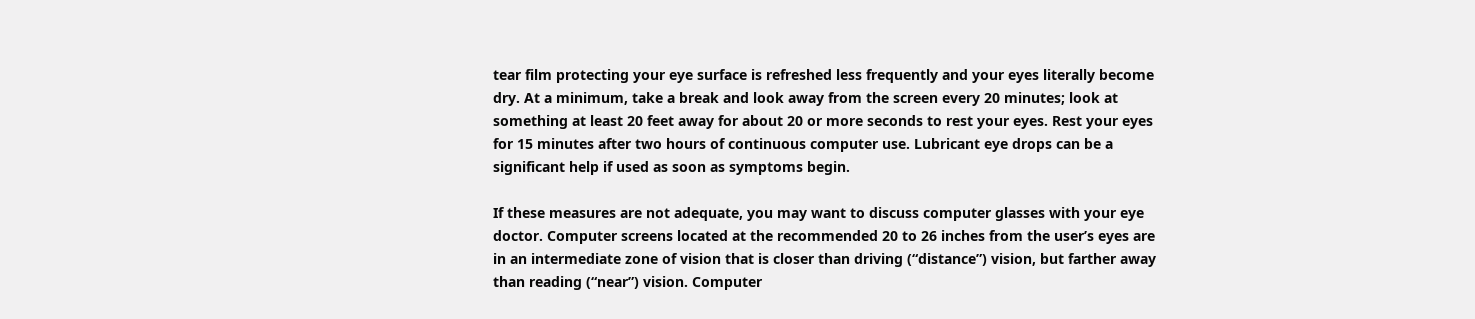tear film protecting your eye surface is refreshed less frequently and your eyes literally become dry. At a minimum, take a break and look away from the screen every 20 minutes; look at something at least 20 feet away for about 20 or more seconds to rest your eyes. Rest your eyes for 15 minutes after two hours of continuous computer use. Lubricant eye drops can be a significant help if used as soon as symptoms begin.

If these measures are not adequate, you may want to discuss computer glasses with your eye doctor. Computer screens located at the recommended 20 to 26 inches from the user’s eyes are in an intermediate zone of vision that is closer than driving (“distance”) vision, but farther away than reading (“near”) vision. Computer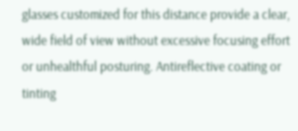glasses customized for this distance provide a clear, wide field of view without excessive focusing effort or unhealthful posturing. Antireflective coating or tinting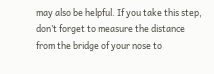may also be helpful. If you take this step, don’t forget to measure the distance from the bridge of your nose to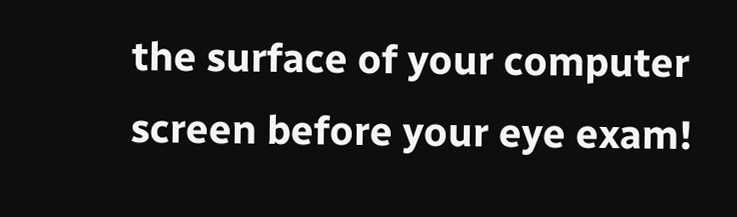the surface of your computer screen before your eye exam!